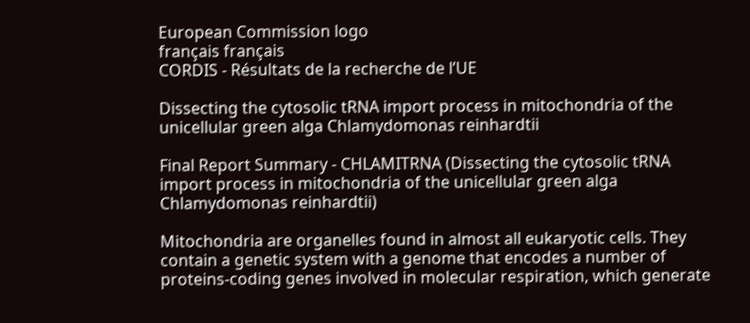European Commission logo
français français
CORDIS - Résultats de la recherche de l’UE

Dissecting the cytosolic tRNA import process in mitochondria of the unicellular green alga Chlamydomonas reinhardtii

Final Report Summary - CHLAMITRNA (Dissecting the cytosolic tRNA import process in mitochondria of the unicellular green alga Chlamydomonas reinhardtii)

Mitochondria are organelles found in almost all eukaryotic cells. They contain a genetic system with a genome that encodes a number of proteins-coding genes involved in molecular respiration, which generate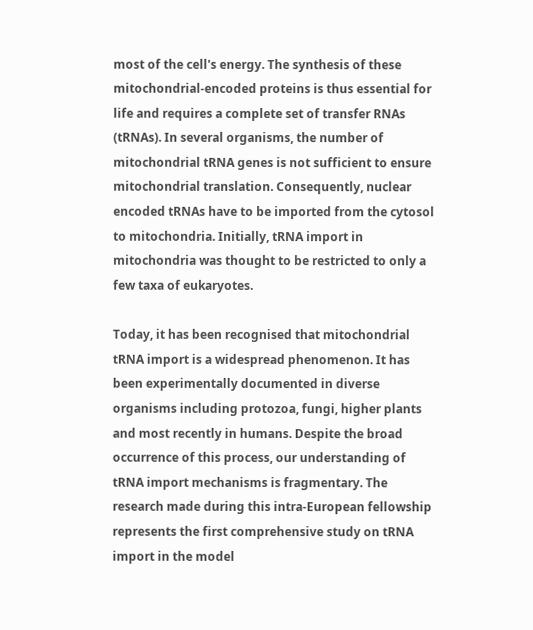most of the cell's energy. The synthesis of these mitochondrial-encoded proteins is thus essential for life and requires a complete set of transfer RNAs (tRNAs). In several organisms, the number of mitochondrial tRNA genes is not sufficient to ensure mitochondrial translation. Consequently, nuclear encoded tRNAs have to be imported from the cytosol to mitochondria. Initially, tRNA import in mitochondria was thought to be restricted to only a few taxa of eukaryotes.

Today, it has been recognised that mitochondrial tRNA import is a widespread phenomenon. It has been experimentally documented in diverse organisms including protozoa, fungi, higher plants and most recently in humans. Despite the broad occurrence of this process, our understanding of tRNA import mechanisms is fragmentary. The research made during this intra-European fellowship represents the first comprehensive study on tRNA import in the model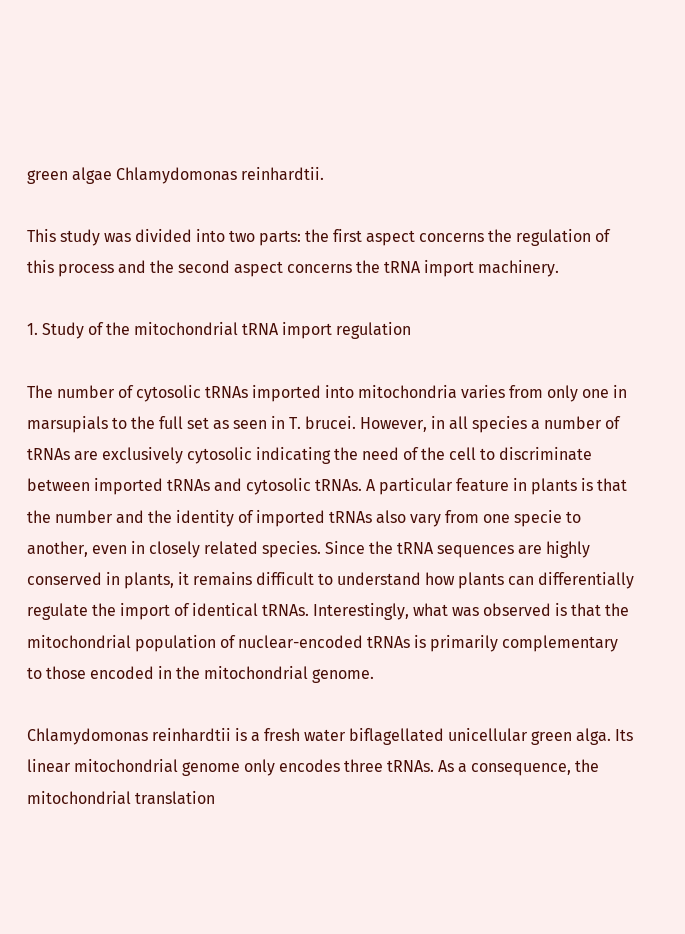green algae Chlamydomonas reinhardtii.

This study was divided into two parts: the first aspect concerns the regulation of this process and the second aspect concerns the tRNA import machinery.

1. Study of the mitochondrial tRNA import regulation

The number of cytosolic tRNAs imported into mitochondria varies from only one in marsupials to the full set as seen in T. brucei. However, in all species a number of tRNAs are exclusively cytosolic indicating the need of the cell to discriminate between imported tRNAs and cytosolic tRNAs. A particular feature in plants is that the number and the identity of imported tRNAs also vary from one specie to another, even in closely related species. Since the tRNA sequences are highly conserved in plants, it remains difficult to understand how plants can differentially regulate the import of identical tRNAs. Interestingly, what was observed is that the mitochondrial population of nuclear-encoded tRNAs is primarily complementary to those encoded in the mitochondrial genome.

Chlamydomonas reinhardtii is a fresh water biflagellated unicellular green alga. Its linear mitochondrial genome only encodes three tRNAs. As a consequence, the mitochondrial translation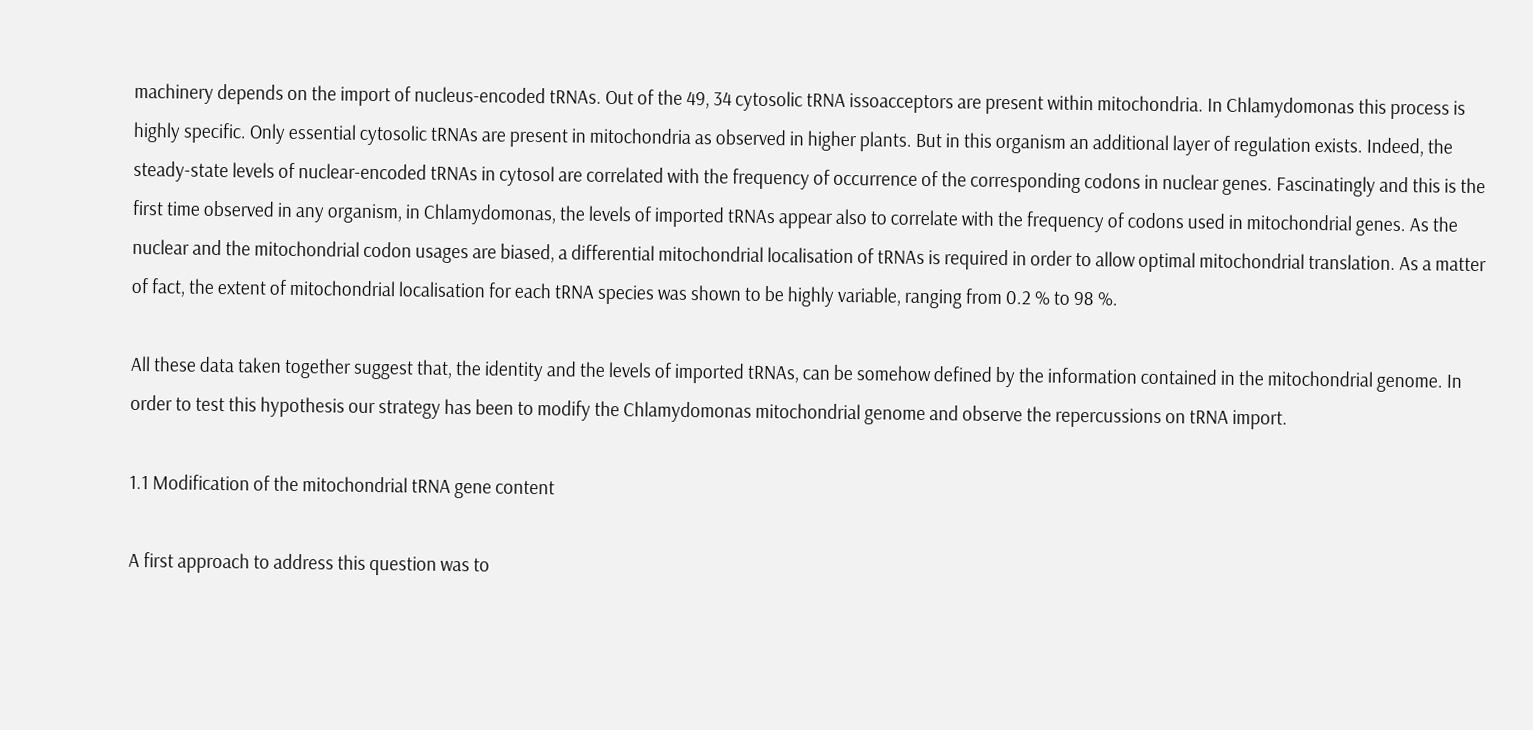machinery depends on the import of nucleus-encoded tRNAs. Out of the 49, 34 cytosolic tRNA issoacceptors are present within mitochondria. In Chlamydomonas this process is highly specific. Only essential cytosolic tRNAs are present in mitochondria as observed in higher plants. But in this organism an additional layer of regulation exists. Indeed, the steady-state levels of nuclear-encoded tRNAs in cytosol are correlated with the frequency of occurrence of the corresponding codons in nuclear genes. Fascinatingly and this is the first time observed in any organism, in Chlamydomonas, the levels of imported tRNAs appear also to correlate with the frequency of codons used in mitochondrial genes. As the nuclear and the mitochondrial codon usages are biased, a differential mitochondrial localisation of tRNAs is required in order to allow optimal mitochondrial translation. As a matter of fact, the extent of mitochondrial localisation for each tRNA species was shown to be highly variable, ranging from 0.2 % to 98 %.

All these data taken together suggest that, the identity and the levels of imported tRNAs, can be somehow defined by the information contained in the mitochondrial genome. In order to test this hypothesis our strategy has been to modify the Chlamydomonas mitochondrial genome and observe the repercussions on tRNA import.

1.1 Modification of the mitochondrial tRNA gene content

A first approach to address this question was to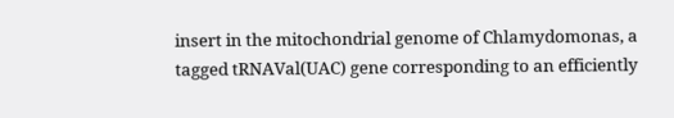insert in the mitochondrial genome of Chlamydomonas, a tagged tRNAVal(UAC) gene corresponding to an efficiently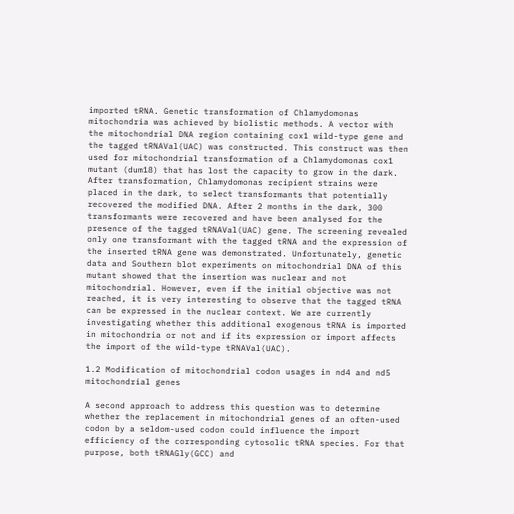imported tRNA. Genetic transformation of Chlamydomonas mitochondria was achieved by biolistic methods. A vector with the mitochondrial DNA region containing cox1 wild-type gene and the tagged tRNAVal(UAC) was constructed. This construct was then used for mitochondrial transformation of a Chlamydomonas cox1 mutant (dum18) that has lost the capacity to grow in the dark. After transformation, Chlamydomonas recipient strains were placed in the dark, to select transformants that potentially recovered the modified DNA. After 2 months in the dark, 300 transformants were recovered and have been analysed for the presence of the tagged tRNAVal(UAC) gene. The screening revealed only one transformant with the tagged tRNA and the expression of the inserted tRNA gene was demonstrated. Unfortunately, genetic data and Southern blot experiments on mitochondrial DNA of this mutant showed that the insertion was nuclear and not mitochondrial. However, even if the initial objective was not reached, it is very interesting to observe that the tagged tRNA can be expressed in the nuclear context. We are currently investigating whether this additional exogenous tRNA is imported in mitochondria or not and if its expression or import affects the import of the wild-type tRNAVal(UAC).

1.2 Modification of mitochondrial codon usages in nd4 and nd5 mitochondrial genes

A second approach to address this question was to determine whether the replacement in mitochondrial genes of an often-used codon by a seldom-used codon could influence the import efficiency of the corresponding cytosolic tRNA species. For that purpose, both tRNAGly(GCC) and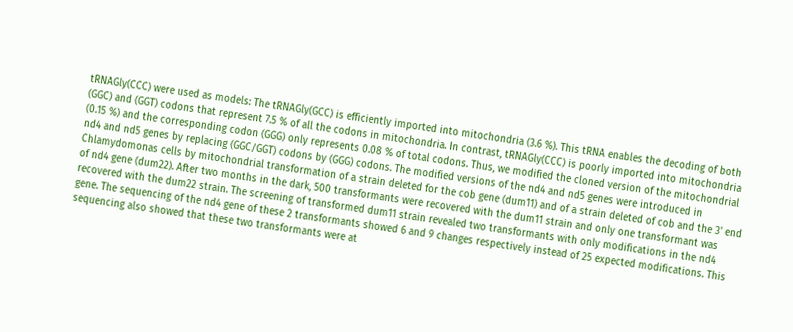tRNAGly(CCC) were used as models: The tRNAGly(GCC) is efficiently imported into mitochondria (3.6 %). This tRNA enables the decoding of both (GGC) and (GGT) codons that represent 7.5 % of all the codons in mitochondria. In contrast, tRNAGly(CCC) is poorly imported into mitochondria (0.15 %) and the corresponding codon (GGG) only represents 0.08 % of total codons. Thus, we modified the cloned version of the mitochondrial nd4 and nd5 genes by replacing (GGC/GGT) codons by (GGG) codons. The modified versions of the nd4 and nd5 genes were introduced in Chlamydomonas cells by mitochondrial transformation of a strain deleted for the cob gene (dum11) and of a strain deleted of cob and the 3' end of nd4 gene (dum22). After two months in the dark, 500 transformants were recovered with the dum11 strain and only one transformant was recovered with the dum22 strain. The screening of transformed dum11 strain revealed two transformants with only modifications in the nd4 gene. The sequencing of the nd4 gene of these 2 transformants showed 6 and 9 changes respectively instead of 25 expected modifications. This sequencing also showed that these two transformants were at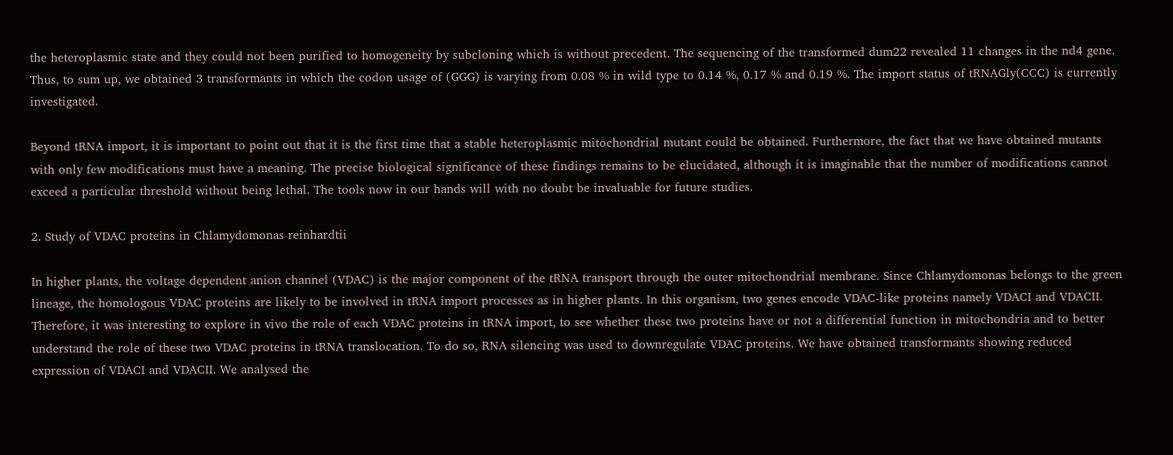the heteroplasmic state and they could not been purified to homogeneity by subcloning which is without precedent. The sequencing of the transformed dum22 revealed 11 changes in the nd4 gene. Thus, to sum up, we obtained 3 transformants in which the codon usage of (GGG) is varying from 0.08 % in wild type to 0.14 %, 0.17 % and 0.19 %. The import status of tRNAGly(CCC) is currently investigated.

Beyond tRNA import, it is important to point out that it is the first time that a stable heteroplasmic mitochondrial mutant could be obtained. Furthermore, the fact that we have obtained mutants with only few modifications must have a meaning. The precise biological significance of these findings remains to be elucidated, although it is imaginable that the number of modifications cannot exceed a particular threshold without being lethal. The tools now in our hands will with no doubt be invaluable for future studies.

2. Study of VDAC proteins in Chlamydomonas reinhardtii

In higher plants, the voltage dependent anion channel (VDAC) is the major component of the tRNA transport through the outer mitochondrial membrane. Since Chlamydomonas belongs to the green lineage, the homologous VDAC proteins are likely to be involved in tRNA import processes as in higher plants. In this organism, two genes encode VDAC-like proteins namely VDACI and VDACII. Therefore, it was interesting to explore in vivo the role of each VDAC proteins in tRNA import, to see whether these two proteins have or not a differential function in mitochondria and to better understand the role of these two VDAC proteins in tRNA translocation. To do so, RNA silencing was used to downregulate VDAC proteins. We have obtained transformants showing reduced expression of VDACI and VDACII. We analysed the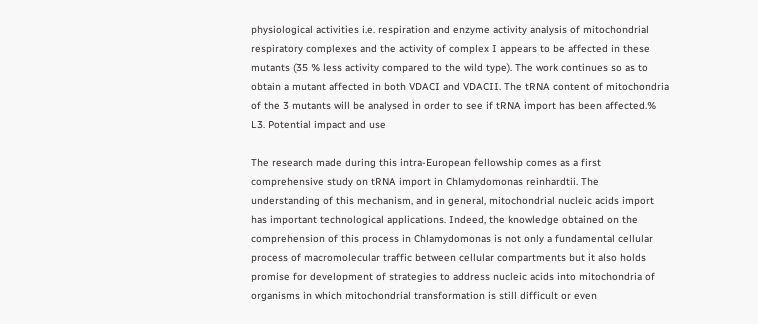physiological activities i.e. respiration and enzyme activity analysis of mitochondrial respiratory complexes and the activity of complex I appears to be affected in these mutants (35 % less activity compared to the wild type). The work continues so as to obtain a mutant affected in both VDACI and VDACII. The tRNA content of mitochondria of the 3 mutants will be analysed in order to see if tRNA import has been affected.%
L3. Potential impact and use

The research made during this intra-European fellowship comes as a first comprehensive study on tRNA import in Chlamydomonas reinhardtii. The understanding of this mechanism, and in general, mitochondrial nucleic acids import has important technological applications. Indeed, the knowledge obtained on the comprehension of this process in Chlamydomonas is not only a fundamental cellular process of macromolecular traffic between cellular compartments but it also holds promise for development of strategies to address nucleic acids into mitochondria of organisms in which mitochondrial transformation is still difficult or even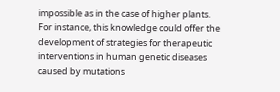impossible as in the case of higher plants. For instance, this knowledge could offer the development of strategies for therapeutic interventions in human genetic diseases caused by mutations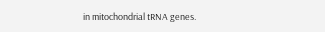in mitochondrial tRNA genes.